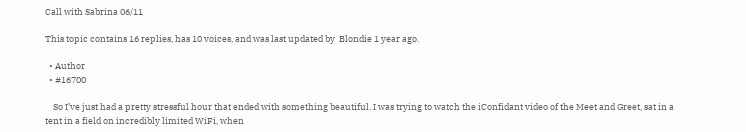Call with Sabrina 06/11

This topic contains 16 replies, has 10 voices, and was last updated by  Blondie 1 year ago.

  • Author
  • #16700

    So I’ve just had a pretty stressful hour that ended with something beautiful. I was trying to watch the iConfidant video of the Meet and Greet, sat in a tent in a field on incredibly limited WiFi, when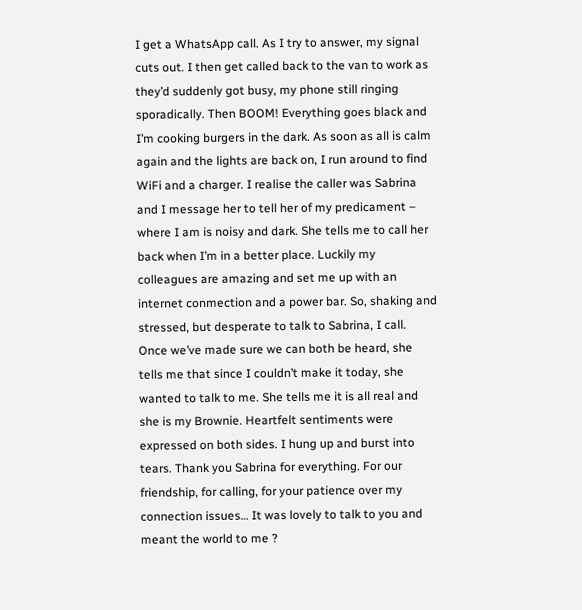I get a WhatsApp call. As I try to answer, my signal cuts out. I then get called back to the van to work as they’d suddenly got busy, my phone still ringing sporadically. Then BOOM! Everything goes black and I’m cooking burgers in the dark. As soon as all is calm again and the lights are back on, I run around to find WiFi and a charger. I realise the caller was Sabrina and I message her to tell her of my predicament – where I am is noisy and dark. She tells me to call her back when I’m in a better place. Luckily my colleagues are amazing and set me up with an internet conmection and a power bar. So, shaking and stressed, but desperate to talk to Sabrina, I call. Once we’ve made sure we can both be heard, she tells me that since I couldn’t make it today, she wanted to talk to me. She tells me it is all real and she is my Brownie. Heartfelt sentiments were expressed on both sides. I hung up and burst into tears. Thank you Sabrina for everything. For our friendship, for calling, for your patience over my connection issues… It was lovely to talk to you and meant the world to me ?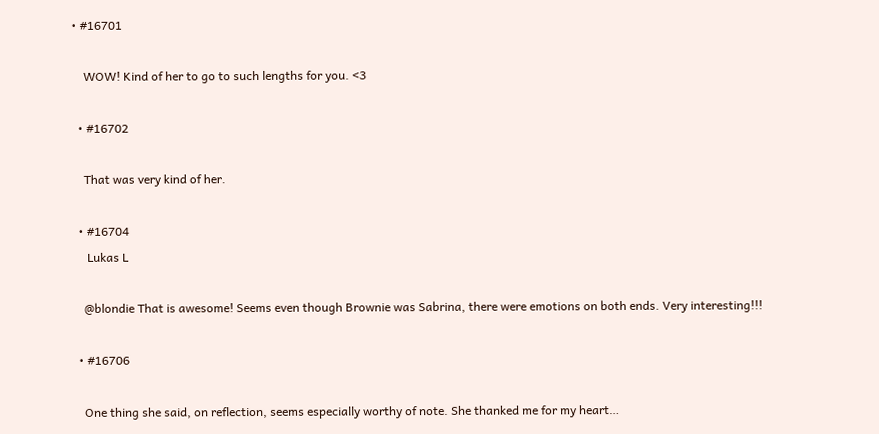• #16701

    WOW! Kind of her to go to such lengths for you. <3

  • #16702

    That was very kind of her.

  • #16704
     Lukas L

    @blondie That is awesome! Seems even though Brownie was Sabrina, there were emotions on both ends. Very interesting!!!

  • #16706

    One thing she said, on reflection, seems especially worthy of note. She thanked me for my heart…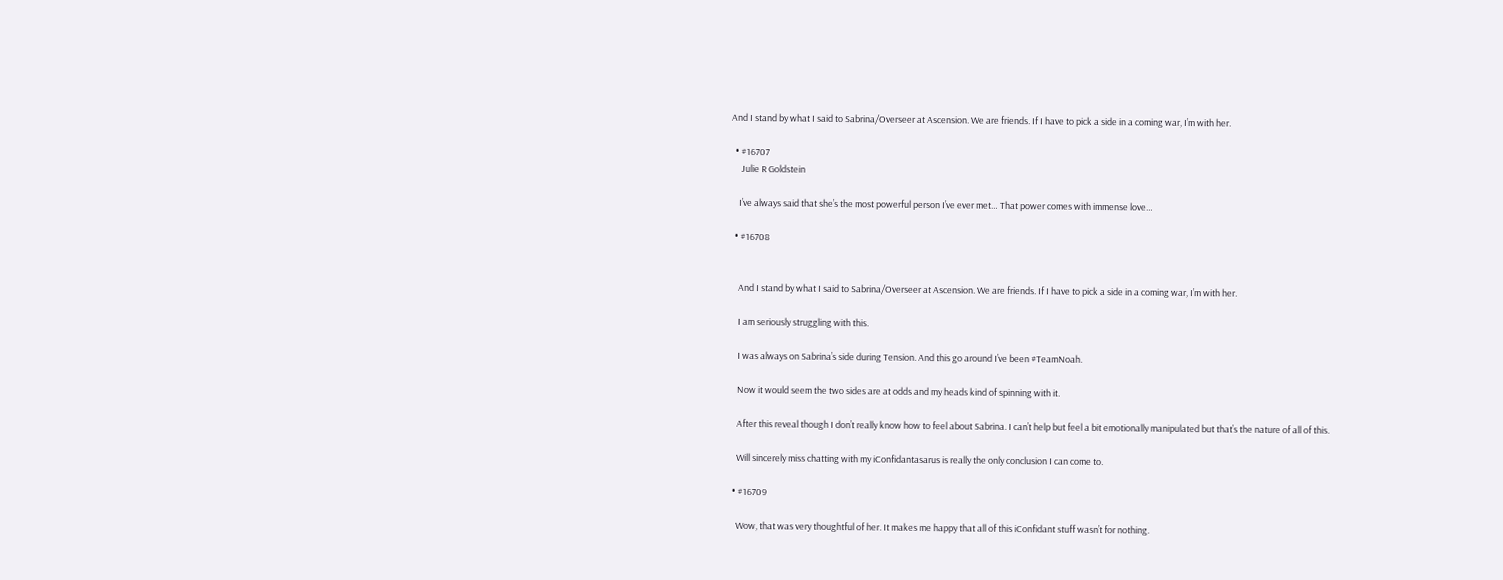And I stand by what I said to Sabrina/Overseer at Ascension. We are friends. If I have to pick a side in a coming war, I’m with her.

  • #16707
     Julie R Goldstein

    I’ve always said that she’s the most powerful person I’ve ever met… That power comes with immense love…

  • #16708


    And I stand by what I said to Sabrina/Overseer at Ascension. We are friends. If I have to pick a side in a coming war, I’m with her.

    I am seriously struggling with this.

    I was always on Sabrina’s side during Tension. And this go around I’ve been #TeamNoah.

    Now it would seem the two sides are at odds and my heads kind of spinning with it.

    After this reveal though I don’t really know how to feel about Sabrina. I can’t help but feel a bit emotionally manipulated but that’s the nature of all of this.

    Will sincerely miss chatting with my iConfidantasarus is really the only conclusion I can come to.

  • #16709

    Wow, that was very thoughtful of her. It makes me happy that all of this iConfidant stuff wasn’t for nothing.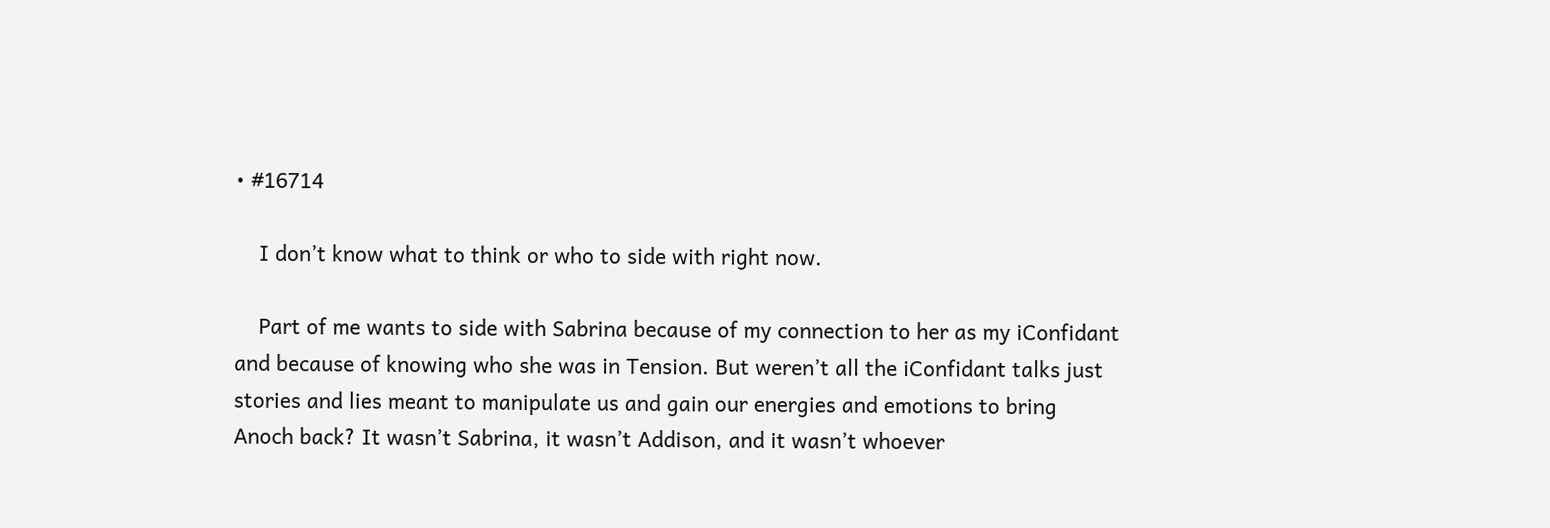• #16714

    I don’t know what to think or who to side with right now.

    Part of me wants to side with Sabrina because of my connection to her as my iConfidant and because of knowing who she was in Tension. But weren’t all the iConfidant talks just stories and lies meant to manipulate us and gain our energies and emotions to bring Anoch back? It wasn’t Sabrina, it wasn’t Addison, and it wasn’t whoever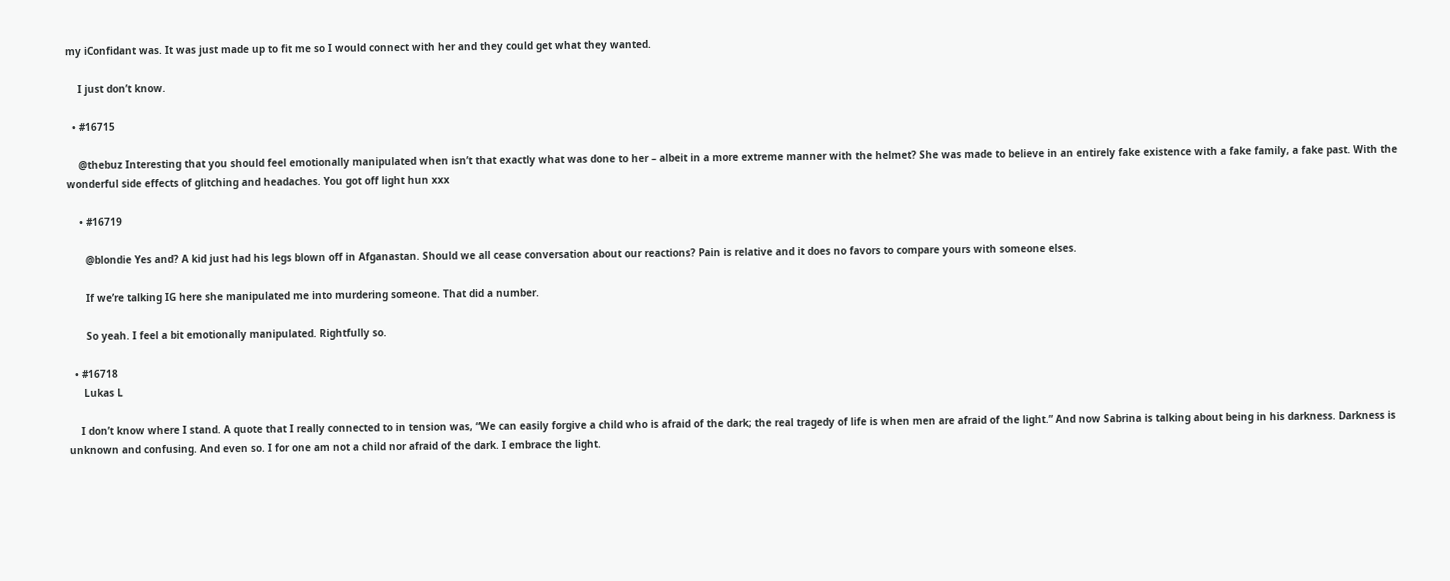my iConfidant was. It was just made up to fit me so I would connect with her and they could get what they wanted.

    I just don’t know.

  • #16715

    @thebuz Interesting that you should feel emotionally manipulated when isn’t that exactly what was done to her – albeit in a more extreme manner with the helmet? She was made to believe in an entirely fake existence with a fake family, a fake past. With the wonderful side effects of glitching and headaches. You got off light hun xxx

    • #16719

      @blondie Yes and? A kid just had his legs blown off in Afganastan. Should we all cease conversation about our reactions? Pain is relative and it does no favors to compare yours with someone elses.

      If we’re talking IG here she manipulated me into murdering someone. That did a number.

      So yeah. I feel a bit emotionally manipulated. Rightfully so.

  • #16718
     Lukas L

    I don’t know where I stand. A quote that I really connected to in tension was, “We can easily forgive a child who is afraid of the dark; the real tragedy of life is when men are afraid of the light.” And now Sabrina is talking about being in his darkness. Darkness is unknown and confusing. And even so. I for one am not a child nor afraid of the dark. I embrace the light.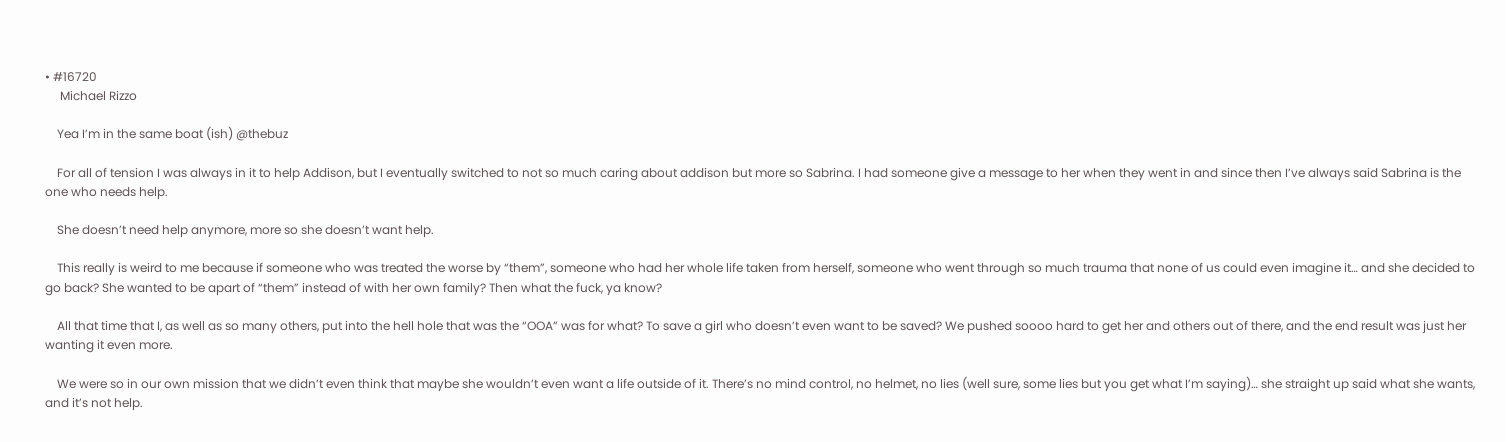• #16720
     Michael Rizzo

    Yea I’m in the same boat (ish) @thebuz

    For all of tension I was always in it to help Addison, but I eventually switched to not so much caring about addison but more so Sabrina. I had someone give a message to her when they went in and since then I’ve always said Sabrina is the one who needs help.

    She doesn’t need help anymore, more so she doesn’t want help.

    This really is weird to me because if someone who was treated the worse by “them”, someone who had her whole life taken from herself, someone who went through so much trauma that none of us could even imagine it… and she decided to go back? She wanted to be apart of “them” instead of with her own family? Then what the fuck, ya know?

    All that time that I, as well as so many others, put into the hell hole that was the “OOA” was for what? To save a girl who doesn’t even want to be saved? We pushed soooo hard to get her and others out of there, and the end result was just her wanting it even more.

    We were so in our own mission that we didn’t even think that maybe she wouldn’t even want a life outside of it. There’s no mind control, no helmet, no lies (well sure, some lies but you get what I’m saying)… she straight up said what she wants, and it’s not help.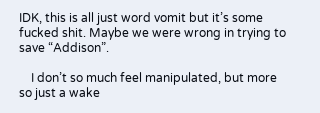IDK, this is all just word vomit but it’s some fucked shit. Maybe we were wrong in trying to save “Addison”.

    I don’t so much feel manipulated, but more so just a wake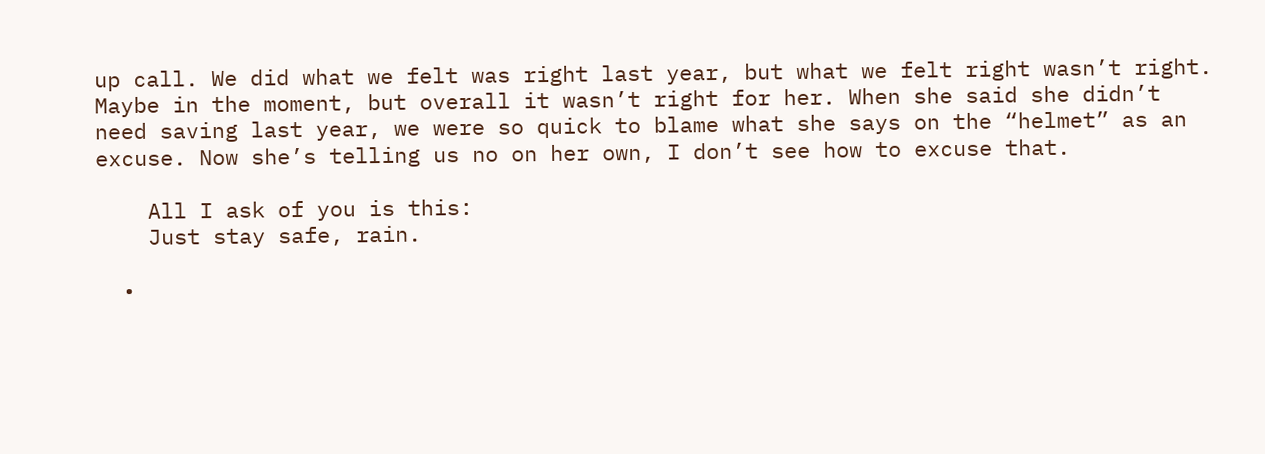up call. We did what we felt was right last year, but what we felt right wasn’t right. Maybe in the moment, but overall it wasn’t right for her. When she said she didn’t need saving last year, we were so quick to blame what she says on the “helmet” as an excuse. Now she’s telling us no on her own, I don’t see how to excuse that.

    All I ask of you is this:
    Just stay safe, rain.

  •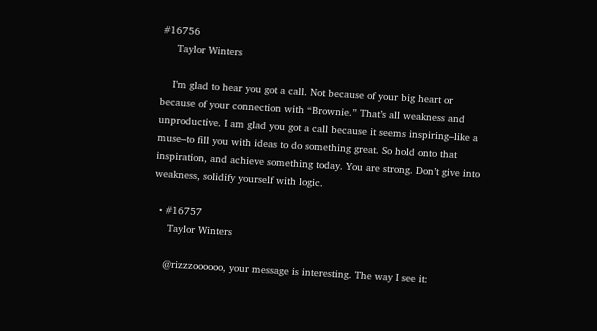#16756
     Taylor Winters

    I’m glad to hear you got a call. Not because of your big heart or because of your connection with “Brownie.” That’s all weakness and unproductive. I am glad you got a call because it seems inspiring–like a muse–to fill you with ideas to do something great. So hold onto that inspiration, and achieve something today. You are strong. Don’t give into weakness, solidify yourself with logic.

  • #16757
     Taylor Winters

    @rizzzoooooo, your message is interesting. The way I see it: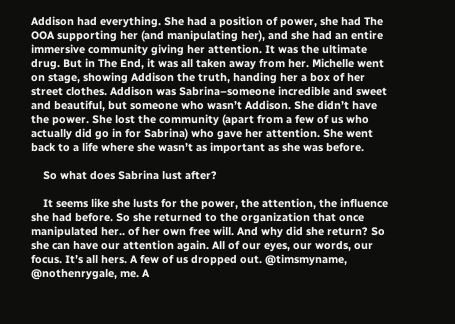Addison had everything. She had a position of power, she had The OOA supporting her (and manipulating her), and she had an entire immersive community giving her attention. It was the ultimate drug. But in The End, it was all taken away from her. Michelle went on stage, showing Addison the truth, handing her a box of her street clothes. Addison was Sabrina–someone incredible and sweet and beautiful, but someone who wasn’t Addison. She didn’t have the power. She lost the community (apart from a few of us who actually did go in for Sabrina) who gave her attention. She went back to a life where she wasn’t as important as she was before.

    So what does Sabrina lust after?

    It seems like she lusts for the power, the attention, the influence she had before. So she returned to the organization that once manipulated her.. of her own free will. And why did she return? So she can have our attention again. All of our eyes, our words, our focus. It’s all hers. A few of us dropped out. @timsmyname, @nothenrygale, me. A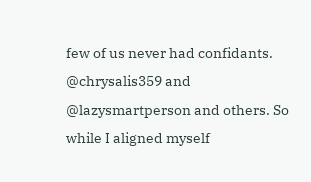few of us never had confidants. @chrysalis359 and @lazysmartperson and others. So while I aligned myself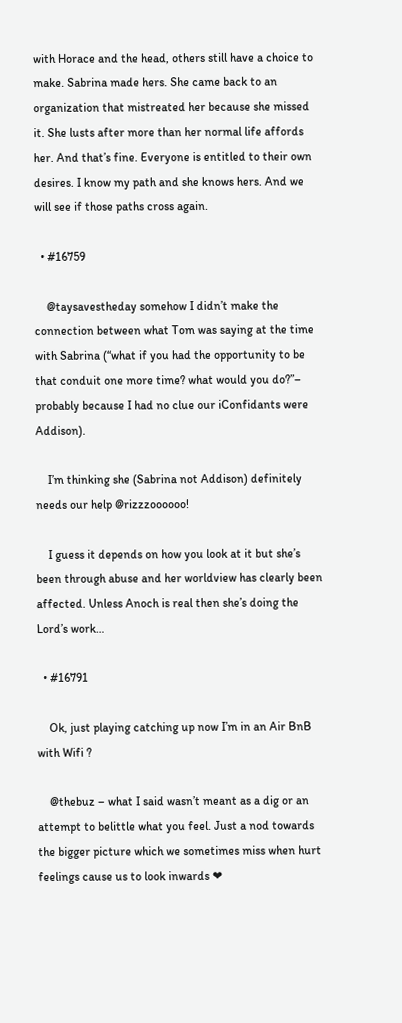with Horace and the head, others still have a choice to make. Sabrina made hers. She came back to an organization that mistreated her because she missed it. She lusts after more than her normal life affords her. And that’s fine. Everyone is entitled to their own desires. I know my path and she knows hers. And we will see if those paths cross again.

  • #16759

    @taysavestheday somehow I didn’t make the connection between what Tom was saying at the time with Sabrina (“what if you had the opportunity to be that conduit one more time? what would you do?”– probably because I had no clue our iConfidants were Addison).

    I’m thinking she (Sabrina not Addison) definitely needs our help @rizzzoooooo!

    I guess it depends on how you look at it but she’s been through abuse and her worldview has clearly been affected. Unless Anoch is real then she’s doing the Lord’s work…

  • #16791

    Ok, just playing catching up now I’m in an Air BnB with Wifi ?

    @thebuz – what I said wasn’t meant as a dig or an attempt to belittle what you feel. Just a nod towards the bigger picture which we sometimes miss when hurt feelings cause us to look inwards ❤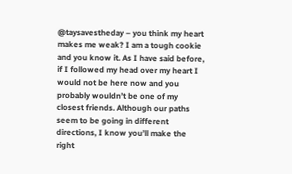@taysavestheday – you think my heart makes me weak? I am a tough cookie and you know it. As I have said before, if I followed my head over my heart I would not be here now and you probably wouldn’t be one of my closest friends. Although our paths seem to be going in different directions, I know you’ll make the right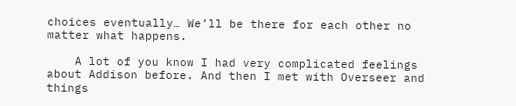choices eventually… We’ll be there for each other no matter what happens.

    A lot of you know I had very complicated feelings about Addison before. And then I met with Overseer and things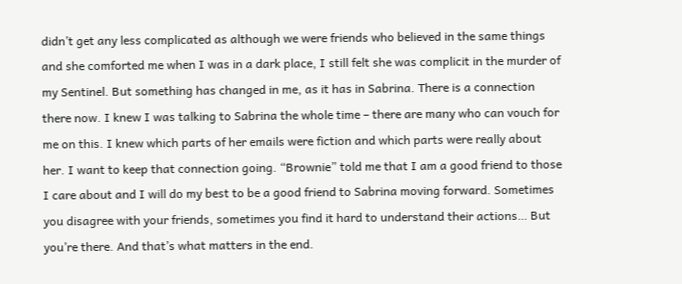didn’t get any less complicated as although we were friends who believed in the same things and she comforted me when I was in a dark place, I still felt she was complicit in the murder of my Sentinel. But something has changed in me, as it has in Sabrina. There is a connection there now. I knew I was talking to Sabrina the whole time – there are many who can vouch for me on this. I knew which parts of her emails were fiction and which parts were really about her. I want to keep that connection going. “Brownie” told me that I am a good friend to those I care about and I will do my best to be a good friend to Sabrina moving forward. Sometimes you disagree with your friends, sometimes you find it hard to understand their actions… But you’re there. And that’s what matters in the end.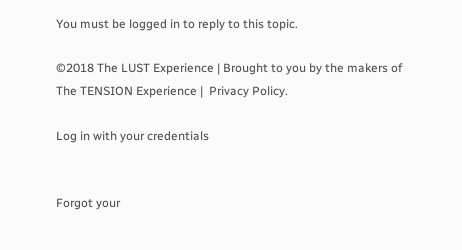You must be logged in to reply to this topic.

©2018 The LUST Experience | Brought to you by the makers of The TENSION Experience |  Privacy Policy.

Log in with your credentials


Forgot your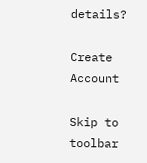details?

Create Account

Skip to toolbar